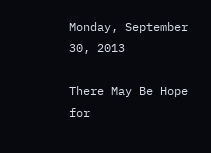Monday, September 30, 2013

There May Be Hope for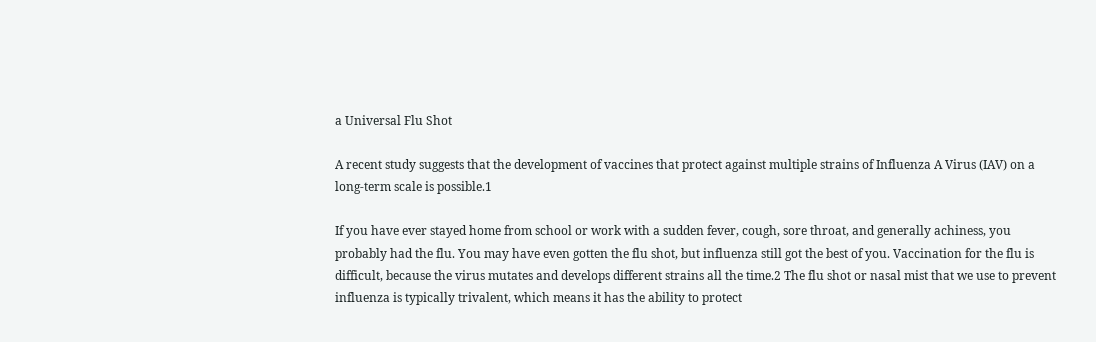a Universal Flu Shot

A recent study suggests that the development of vaccines that protect against multiple strains of Influenza A Virus (IAV) on a long-term scale is possible.1

If you have ever stayed home from school or work with a sudden fever, cough, sore throat, and generally achiness, you probably had the flu. You may have even gotten the flu shot, but influenza still got the best of you. Vaccination for the flu is difficult, because the virus mutates and develops different strains all the time.2 The flu shot or nasal mist that we use to prevent influenza is typically trivalent, which means it has the ability to protect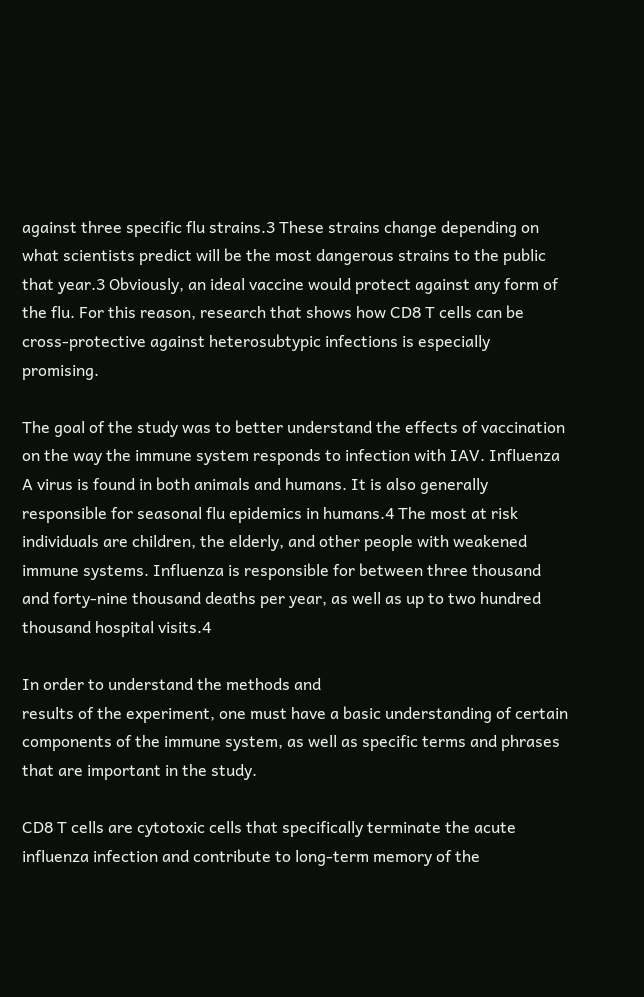against three specific flu strains.3 These strains change depending on what scientists predict will be the most dangerous strains to the public that year.3 Obviously, an ideal vaccine would protect against any form of the flu. For this reason, research that shows how CD8 T cells can be cross-protective against heterosubtypic infections is especially promising.

The goal of the study was to better understand the effects of vaccination on the way the immune system responds to infection with IAV. Influenza A virus is found in both animals and humans. It is also generally responsible for seasonal flu epidemics in humans.4 The most at risk individuals are children, the elderly, and other people with weakened immune systems. Influenza is responsible for between three thousand and forty-nine thousand deaths per year, as well as up to two hundred thousand hospital visits.4

In order to understand the methods and
results of the experiment, one must have a basic understanding of certain components of the immune system, as well as specific terms and phrases that are important in the study.

CD8 T cells are cytotoxic cells that specifically terminate the acute influenza infection and contribute to long-term memory of the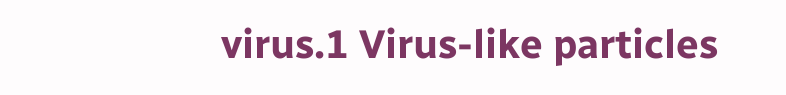virus.1 Virus-like particles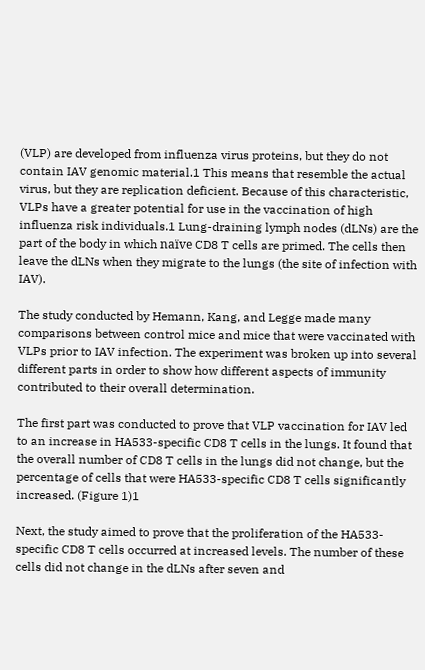(VLP) are developed from influenza virus proteins, but they do not contain IAV genomic material.1 This means that resemble the actual virus, but they are replication deficient. Because of this characteristic, VLPs have a greater potential for use in the vaccination of high influenza risk individuals.1 Lung-draining lymph nodes (dLNs) are the part of the body in which naïve CD8 T cells are primed. The cells then leave the dLNs when they migrate to the lungs (the site of infection with IAV).

The study conducted by Hemann, Kang, and Legge made many comparisons between control mice and mice that were vaccinated with VLPs prior to IAV infection. The experiment was broken up into several different parts in order to show how different aspects of immunity contributed to their overall determination.

The first part was conducted to prove that VLP vaccination for IAV led to an increase in HA533-specific CD8 T cells in the lungs. It found that the overall number of CD8 T cells in the lungs did not change, but the percentage of cells that were HA533-specific CD8 T cells significantly increased. (Figure 1)1

Next, the study aimed to prove that the proliferation of the HA533-specific CD8 T cells occurred at increased levels. The number of these cells did not change in the dLNs after seven and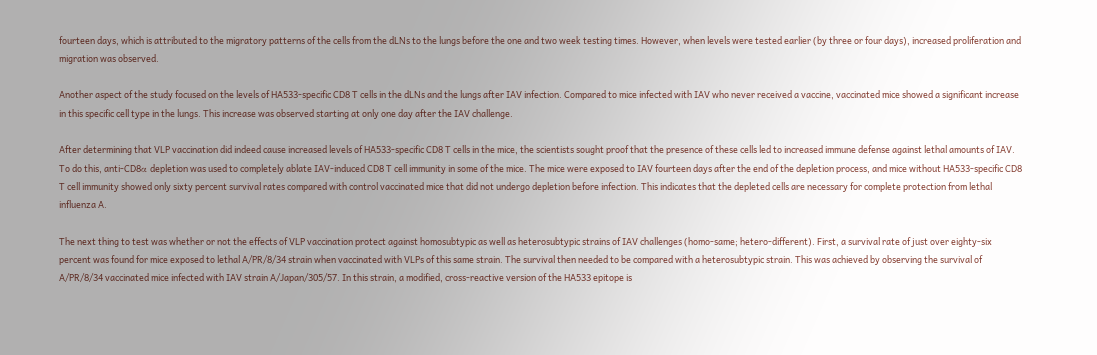fourteen days, which is attributed to the migratory patterns of the cells from the dLNs to the lungs before the one and two week testing times. However, when levels were tested earlier (by three or four days), increased proliferation and migration was observed.

Another aspect of the study focused on the levels of HA533-specific CD8 T cells in the dLNs and the lungs after IAV infection. Compared to mice infected with IAV who never received a vaccine, vaccinated mice showed a significant increase in this specific cell type in the lungs. This increase was observed starting at only one day after the IAV challenge.

After determining that VLP vaccination did indeed cause increased levels of HA533-specific CD8 T cells in the mice, the scientists sought proof that the presence of these cells led to increased immune defense against lethal amounts of IAV. To do this, anti-CD8α depletion was used to completely ablate IAV-induced CD8 T cell immunity in some of the mice. The mice were exposed to IAV fourteen days after the end of the depletion process, and mice without HA533-specific CD8 T cell immunity showed only sixty percent survival rates compared with control vaccinated mice that did not undergo depletion before infection. This indicates that the depleted cells are necessary for complete protection from lethal influenza A.

The next thing to test was whether or not the effects of VLP vaccination protect against homosubtypic as well as heterosubtypic strains of IAV challenges (homo-same; hetero-different). First, a survival rate of just over eighty-six percent was found for mice exposed to lethal A/PR/8/34 strain when vaccinated with VLPs of this same strain. The survival then needed to be compared with a heterosubtypic strain. This was achieved by observing the survival of A/PR/8/34 vaccinated mice infected with IAV strain A/Japan/305/57. In this strain, a modified, cross-reactive version of the HA533 epitope is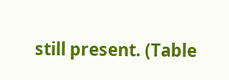still present. (Table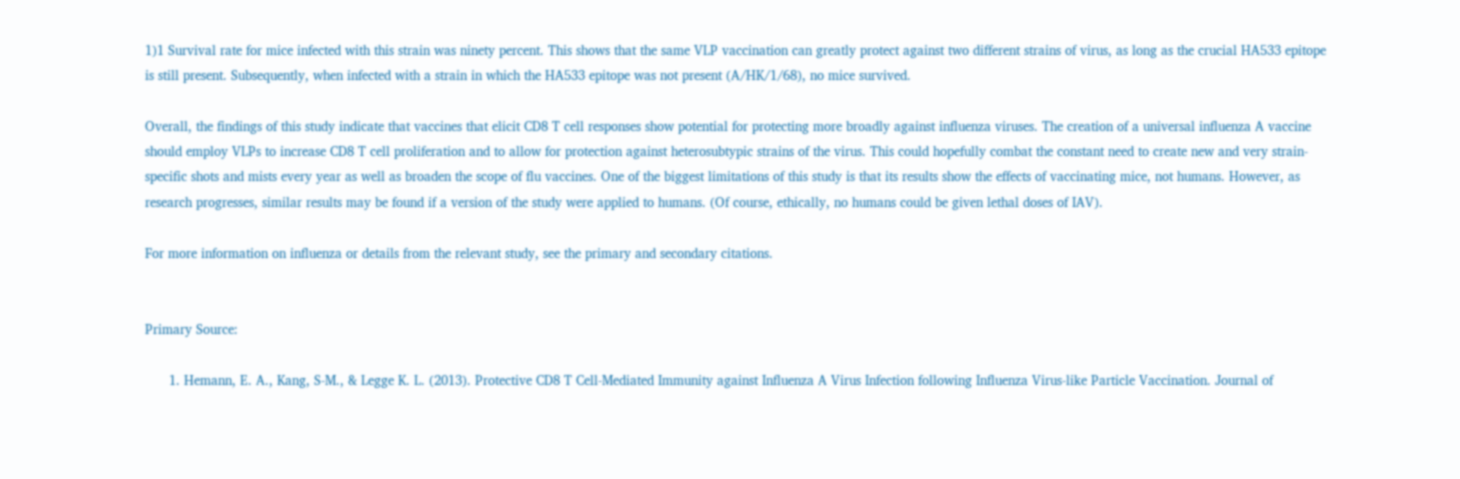1)1 Survival rate for mice infected with this strain was ninety percent. This shows that the same VLP vaccination can greatly protect against two different strains of virus, as long as the crucial HA533 epitope is still present. Subsequently, when infected with a strain in which the HA533 epitope was not present (A/HK/1/68), no mice survived.

Overall, the findings of this study indicate that vaccines that elicit CD8 T cell responses show potential for protecting more broadly against influenza viruses. The creation of a universal influenza A vaccine should employ VLPs to increase CD8 T cell proliferation and to allow for protection against heterosubtypic strains of the virus. This could hopefully combat the constant need to create new and very strain-specific shots and mists every year as well as broaden the scope of flu vaccines. One of the biggest limitations of this study is that its results show the effects of vaccinating mice, not humans. However, as research progresses, similar results may be found if a version of the study were applied to humans. (Of course, ethically, no humans could be given lethal doses of IAV).

For more information on influenza or details from the relevant study, see the primary and secondary citations.


Primary Source:

      1. Hemann, E. A., Kang, S-M., & Legge K. L. (2013). Protective CD8 T Cell-Mediated Immunity against Influenza A Virus Infection following Influenza Virus-like Particle Vaccination. Journal of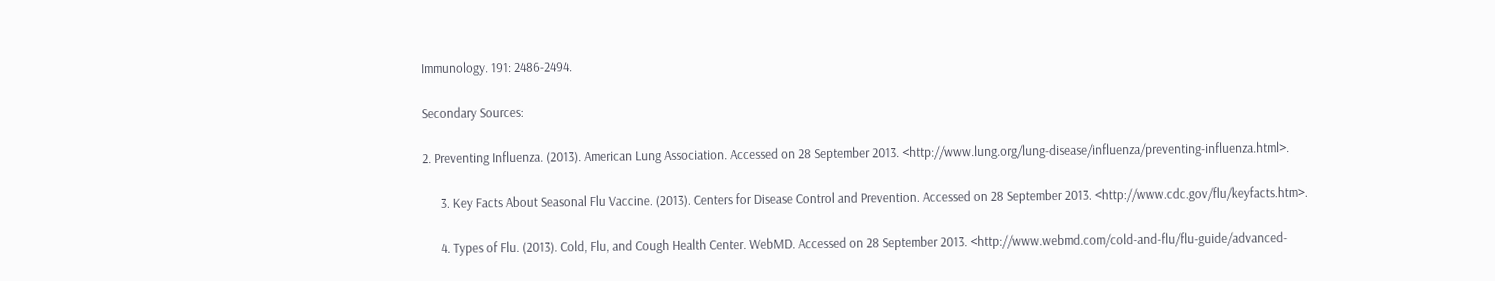Immunology. 191: 2486-2494.

Secondary Sources:

2. Preventing Influenza. (2013). American Lung Association. Accessed on 28 September 2013. <http://www.lung.org/lung-disease/influenza/preventing-influenza.html>.

      3. Key Facts About Seasonal Flu Vaccine. (2013). Centers for Disease Control and Prevention. Accessed on 28 September 2013. <http://www.cdc.gov/flu/keyfacts.htm>.

      4. Types of Flu. (2013). Cold, Flu, and Cough Health Center. WebMD. Accessed on 28 September 2013. <http://www.webmd.com/cold-and-flu/flu-guide/advanced-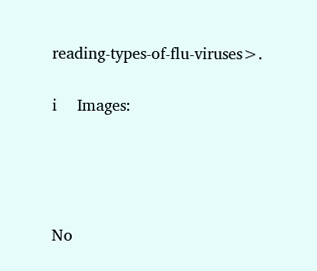reading-types-of-flu-viruses>.

i    Images:




No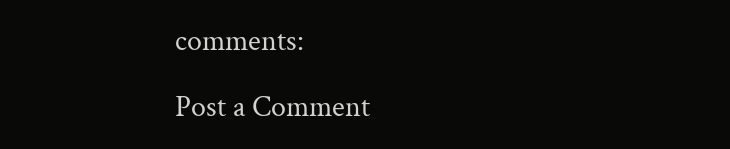comments:

Post a Comment